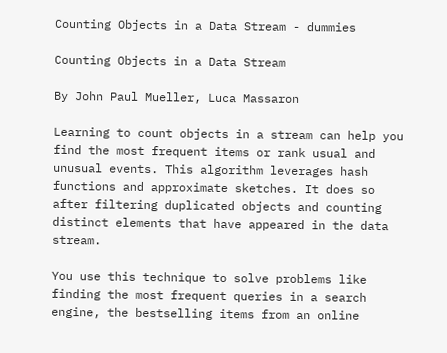Counting Objects in a Data Stream - dummies

Counting Objects in a Data Stream

By John Paul Mueller, Luca Massaron

Learning to count objects in a stream can help you find the most frequent items or rank usual and unusual events. This algorithm leverages hash functions and approximate sketches. It does so after filtering duplicated objects and counting distinct elements that have appeared in the data stream.

You use this technique to solve problems like finding the most frequent queries in a search engine, the bestselling items from an online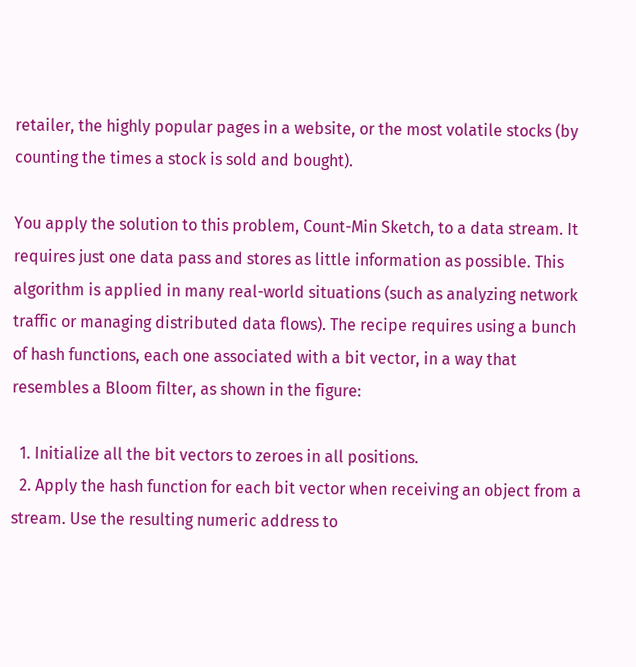retailer, the highly popular pages in a website, or the most volatile stocks (by counting the times a stock is sold and bought).

You apply the solution to this problem, Count-Min Sketch, to a data stream. It requires just one data pass and stores as little information as possible. This algorithm is applied in many real-world situations (such as analyzing network traffic or managing distributed data flows). The recipe requires using a bunch of hash functions, each one associated with a bit vector, in a way that resembles a Bloom filter, as shown in the figure:

  1. Initialize all the bit vectors to zeroes in all positions.
  2. Apply the hash function for each bit vector when receiving an object from a stream. Use the resulting numeric address to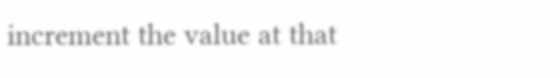increment the value at that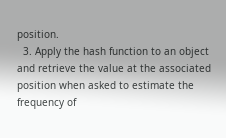position.
  3. Apply the hash function to an object and retrieve the value at the associated position when asked to estimate the frequency of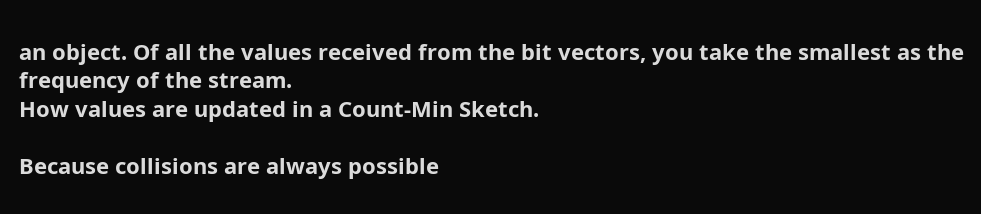an object. Of all the values received from the bit vectors, you take the smallest as the frequency of the stream.
How values are updated in a Count-Min Sketch.

Because collisions are always possible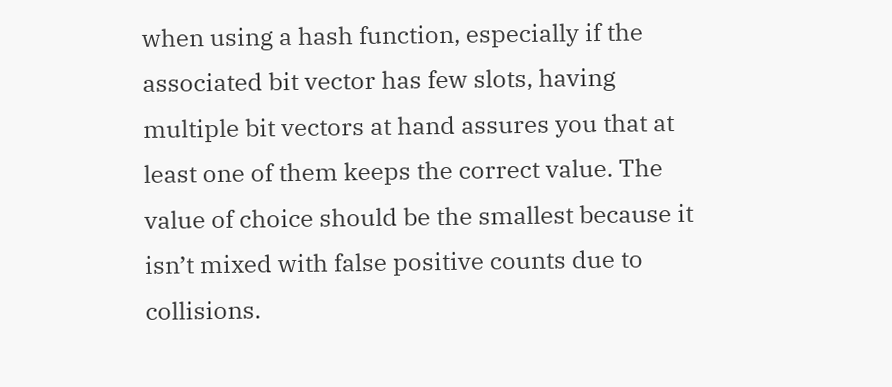when using a hash function, especially if the associated bit vector has few slots, having multiple bit vectors at hand assures you that at least one of them keeps the correct value. The value of choice should be the smallest because it isn’t mixed with false positive counts due to collisions.